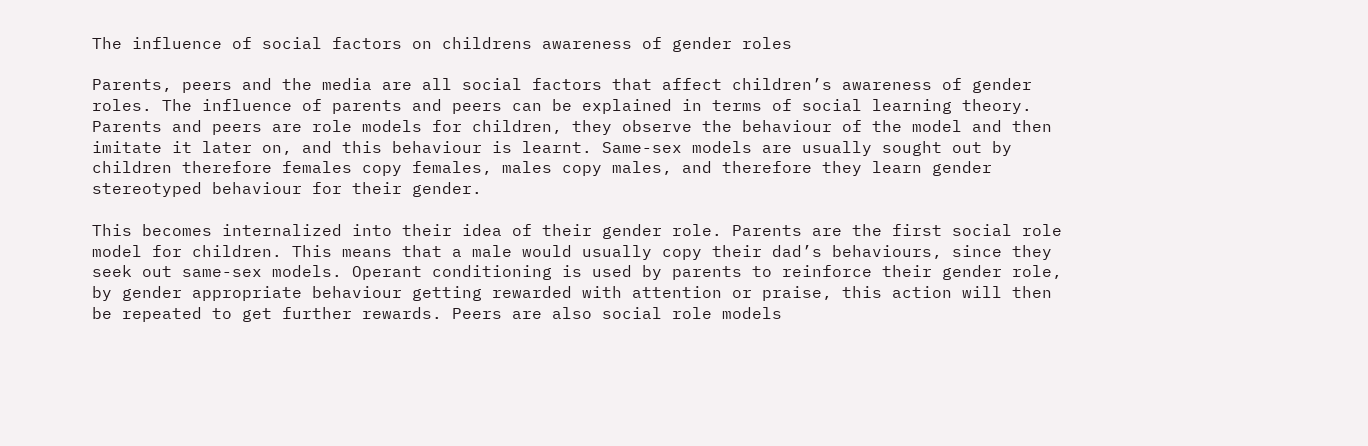The influence of social factors on childrens awareness of gender roles

Parents, peers and the media are all social factors that affect children’s awareness of gender roles. The influence of parents and peers can be explained in terms of social learning theory. Parents and peers are role models for children, they observe the behaviour of the model and then imitate it later on, and this behaviour is learnt. Same-sex models are usually sought out by children therefore females copy females, males copy males, and therefore they learn gender stereotyped behaviour for their gender.

This becomes internalized into their idea of their gender role. Parents are the first social role model for children. This means that a male would usually copy their dad’s behaviours, since they seek out same-sex models. Operant conditioning is used by parents to reinforce their gender role, by gender appropriate behaviour getting rewarded with attention or praise, this action will then be repeated to get further rewards. Peers are also social role models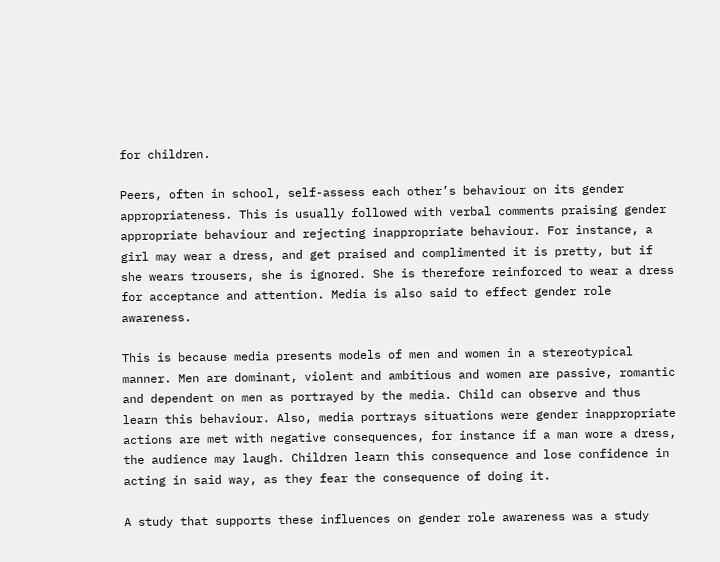for children.

Peers, often in school, self-assess each other’s behaviour on its gender appropriateness. This is usually followed with verbal comments praising gender appropriate behaviour and rejecting inappropriate behaviour. For instance, a girl may wear a dress, and get praised and complimented it is pretty, but if she wears trousers, she is ignored. She is therefore reinforced to wear a dress for acceptance and attention. Media is also said to effect gender role awareness.

This is because media presents models of men and women in a stereotypical manner. Men are dominant, violent and ambitious and women are passive, romantic and dependent on men as portrayed by the media. Child can observe and thus learn this behaviour. Also, media portrays situations were gender inappropriate actions are met with negative consequences, for instance if a man wore a dress, the audience may laugh. Children learn this consequence and lose confidence in acting in said way, as they fear the consequence of doing it.

A study that supports these influences on gender role awareness was a study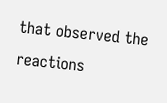that observed the reactions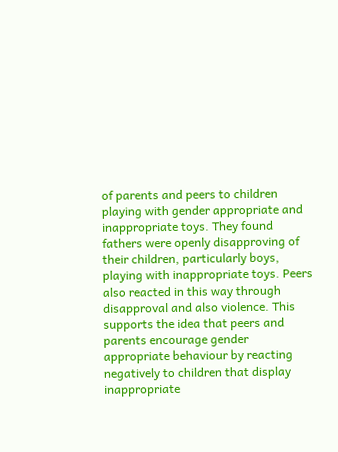of parents and peers to children playing with gender appropriate and inappropriate toys. They found fathers were openly disapproving of their children, particularly boys, playing with inappropriate toys. Peers also reacted in this way through disapproval and also violence. This supports the idea that peers and parents encourage gender appropriate behaviour by reacting negatively to children that display inappropriate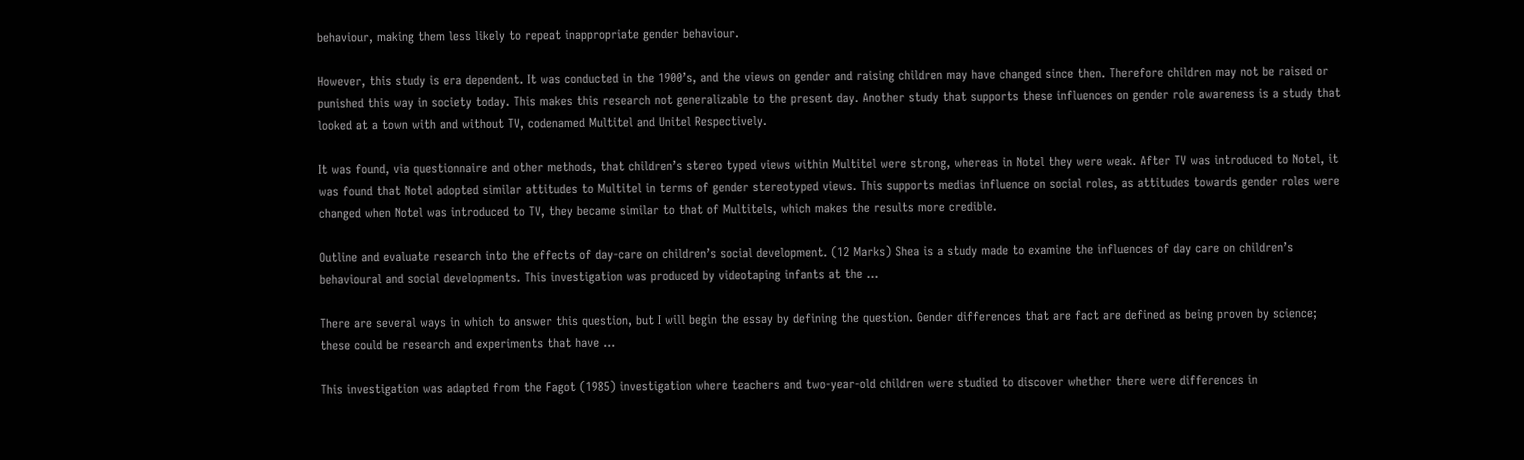behaviour, making them less likely to repeat inappropriate gender behaviour.

However, this study is era dependent. It was conducted in the 1900’s, and the views on gender and raising children may have changed since then. Therefore children may not be raised or punished this way in society today. This makes this research not generalizable to the present day. Another study that supports these influences on gender role awareness is a study that looked at a town with and without TV, codenamed Multitel and Unitel Respectively.

It was found, via questionnaire and other methods, that children’s stereo typed views within Multitel were strong, whereas in Notel they were weak. After TV was introduced to Notel, it was found that Notel adopted similar attitudes to Multitel in terms of gender stereotyped views. This supports medias influence on social roles, as attitudes towards gender roles were changed when Notel was introduced to TV, they became similar to that of Multitels, which makes the results more credible.

Outline and evaluate research into the effects of day-care on children’s social development. (12 Marks) Shea is a study made to examine the influences of day care on children’s behavioural and social developments. This investigation was produced by videotaping infants at the …

There are several ways in which to answer this question, but I will begin the essay by defining the question. Gender differences that are fact are defined as being proven by science; these could be research and experiments that have …

This investigation was adapted from the Fagot (1985) investigation where teachers and two-year-old children were studied to discover whether there were differences in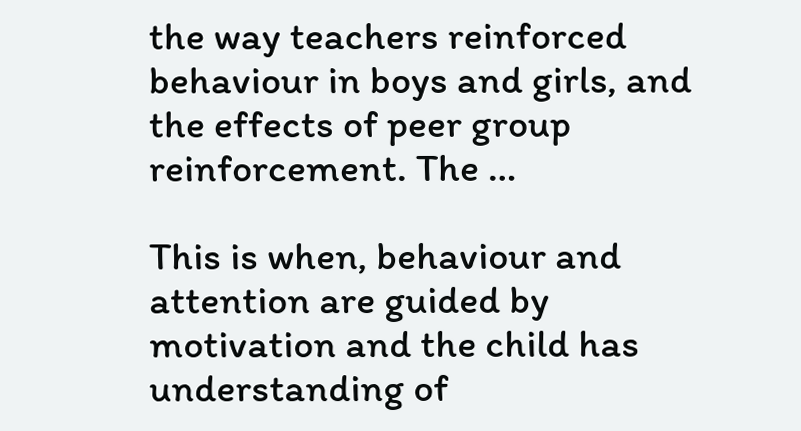the way teachers reinforced behaviour in boys and girls, and the effects of peer group reinforcement. The …

This is when, behaviour and attention are guided by motivation and the child has understanding of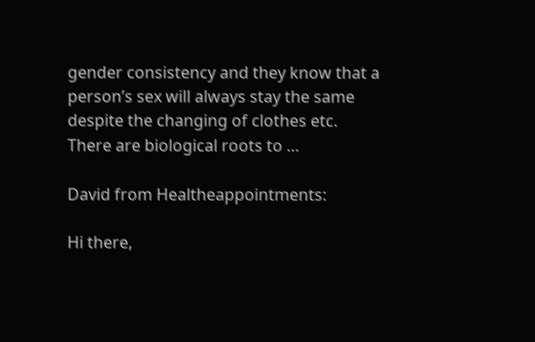gender consistency and they know that a person’s sex will always stay the same despite the changing of clothes etc. There are biological roots to …

David from Healtheappointments:

Hi there,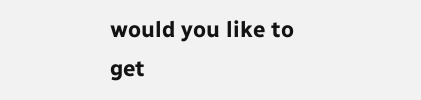would you like to get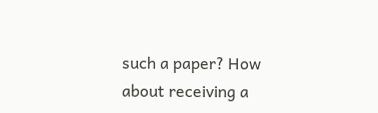such a paper? How about receiving a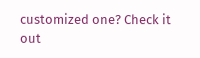customized one? Check it out